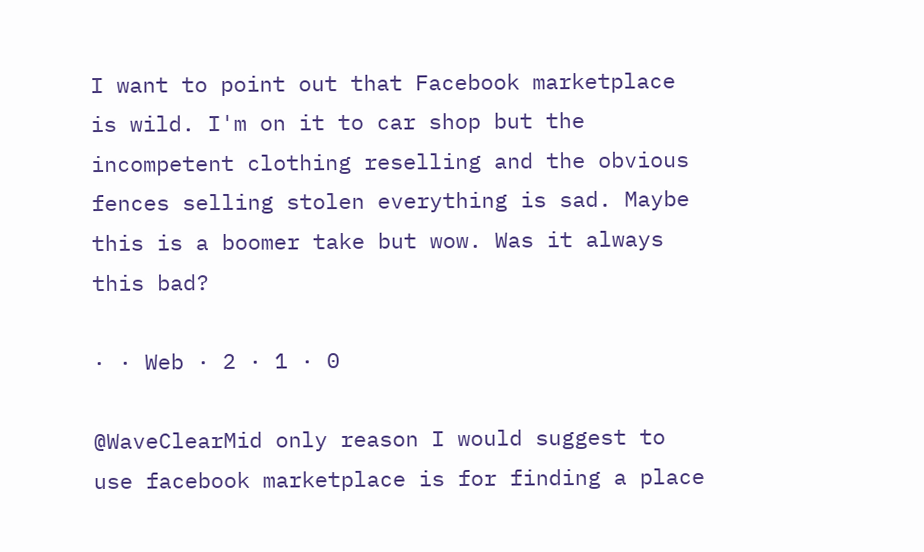I want to point out that Facebook marketplace is wild. I'm on it to car shop but the incompetent clothing reselling and the obvious fences selling stolen everything is sad. Maybe this is a boomer take but wow. Was it always this bad?

· · Web · 2 · 1 · 0

@WaveClearMid only reason I would suggest to use facebook marketplace is for finding a place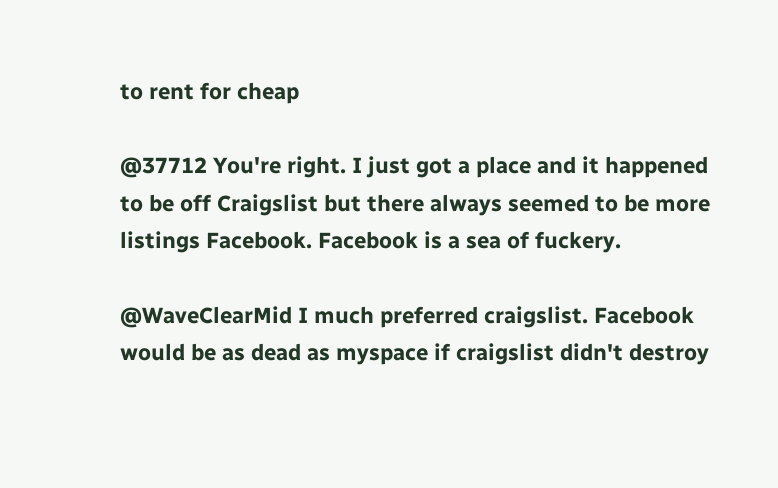to rent for cheap

@37712 You're right. I just got a place and it happened to be off Craigslist but there always seemed to be more listings Facebook. Facebook is a sea of fuckery.

@WaveClearMid I much preferred craigslist. Facebook would be as dead as myspace if craigslist didn't destroy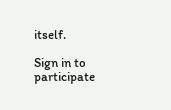itself.

Sign in to participate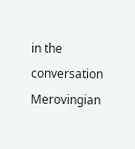in the conversation
Merovingian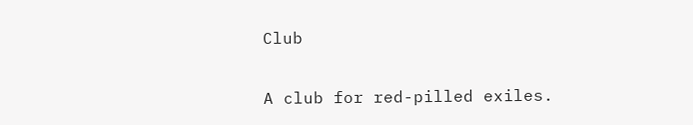Club

A club for red-pilled exiles.